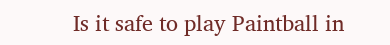Is it safe to play Paintball in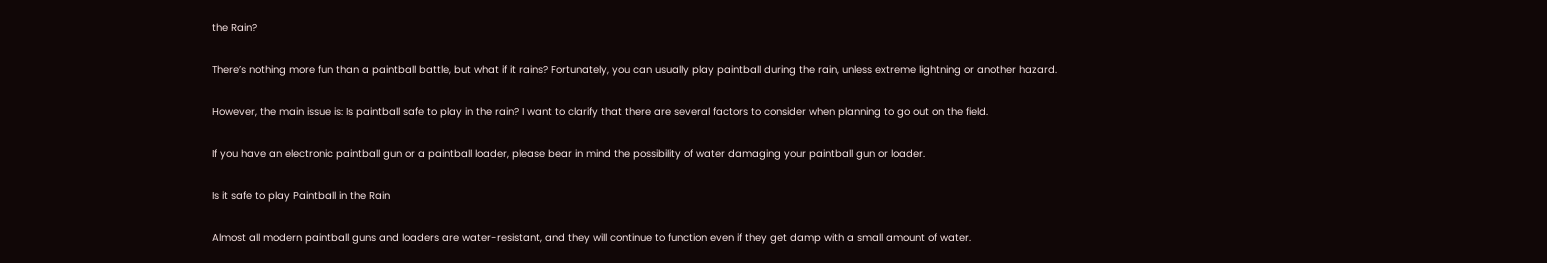the Rain?

There’s nothing more fun than a paintball battle, but what if it rains? Fortunately, you can usually play paintball during the rain, unless extreme lightning or another hazard.

However, the main issue is: Is paintball safe to play in the rain? I want to clarify that there are several factors to consider when planning to go out on the field.

If you have an electronic paintball gun or a paintball loader, please bear in mind the possibility of water damaging your paintball gun or loader.

Is it safe to play Paintball in the Rain

Almost all modern paintball guns and loaders are water-resistant, and they will continue to function even if they get damp with a small amount of water.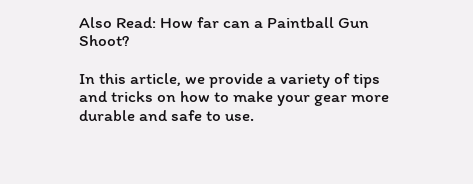Also Read: How far can a Paintball Gun Shoot?

In this article, we provide a variety of tips and tricks on how to make your gear more durable and safe to use.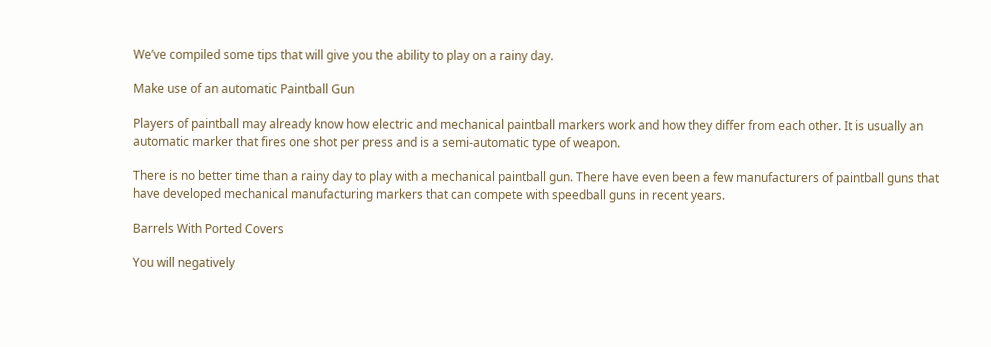We’ve compiled some tips that will give you the ability to play on a rainy day.

Make use of an automatic Paintball Gun

Players of paintball may already know how electric and mechanical paintball markers work and how they differ from each other. It is usually an automatic marker that fires one shot per press and is a semi-automatic type of weapon.

There is no better time than a rainy day to play with a mechanical paintball gun. There have even been a few manufacturers of paintball guns that have developed mechanical manufacturing markers that can compete with speedball guns in recent years.

Barrels With Ported Covers

You will negatively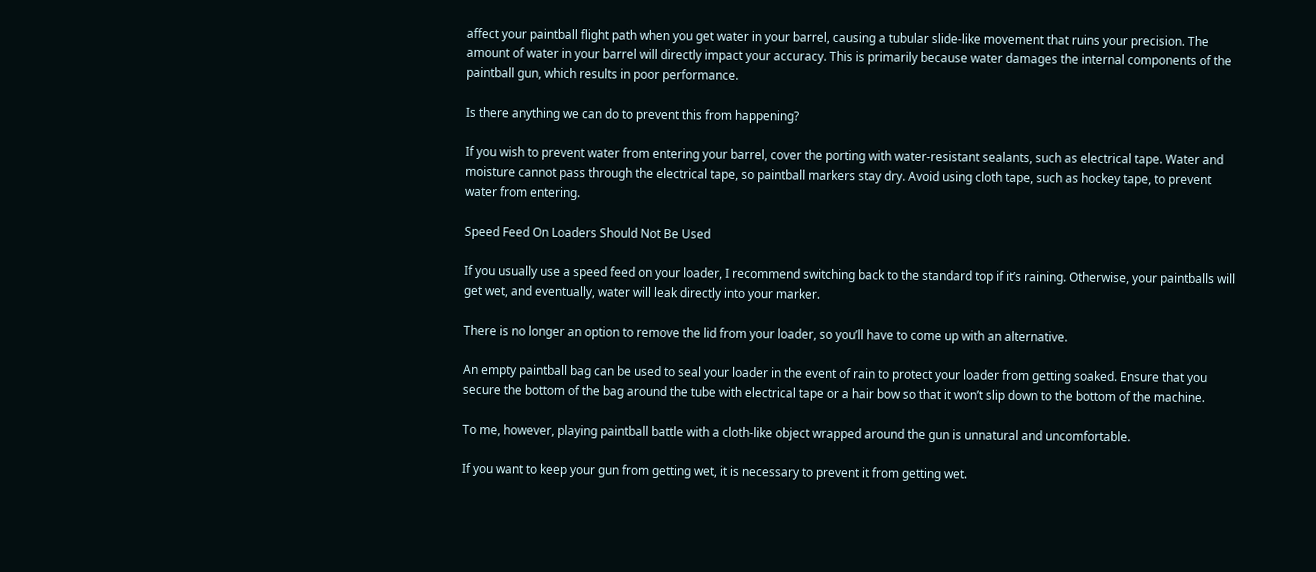affect your paintball flight path when you get water in your barrel, causing a tubular slide-like movement that ruins your precision. The amount of water in your barrel will directly impact your accuracy. This is primarily because water damages the internal components of the paintball gun, which results in poor performance.

Is there anything we can do to prevent this from happening?

If you wish to prevent water from entering your barrel, cover the porting with water-resistant sealants, such as electrical tape. Water and moisture cannot pass through the electrical tape, so paintball markers stay dry. Avoid using cloth tape, such as hockey tape, to prevent water from entering.

Speed Feed On Loaders Should Not Be Used

If you usually use a speed feed on your loader, I recommend switching back to the standard top if it’s raining. Otherwise, your paintballs will get wet, and eventually, water will leak directly into your marker.

There is no longer an option to remove the lid from your loader, so you’ll have to come up with an alternative.

An empty paintball bag can be used to seal your loader in the event of rain to protect your loader from getting soaked. Ensure that you secure the bottom of the bag around the tube with electrical tape or a hair bow so that it won’t slip down to the bottom of the machine.

To me, however, playing paintball battle with a cloth-like object wrapped around the gun is unnatural and uncomfortable.

If you want to keep your gun from getting wet, it is necessary to prevent it from getting wet.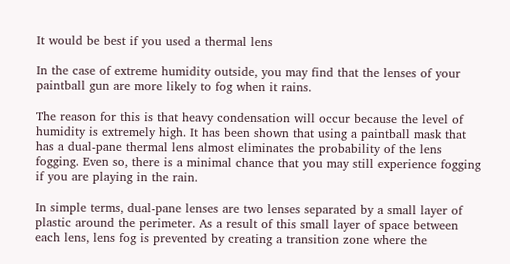It would be best if you used a thermal lens

In the case of extreme humidity outside, you may find that the lenses of your paintball gun are more likely to fog when it rains.

The reason for this is that heavy condensation will occur because the level of humidity is extremely high. It has been shown that using a paintball mask that has a dual-pane thermal lens almost eliminates the probability of the lens fogging. Even so, there is a minimal chance that you may still experience fogging if you are playing in the rain.

In simple terms, dual-pane lenses are two lenses separated by a small layer of plastic around the perimeter. As a result of this small layer of space between each lens, lens fog is prevented by creating a transition zone where the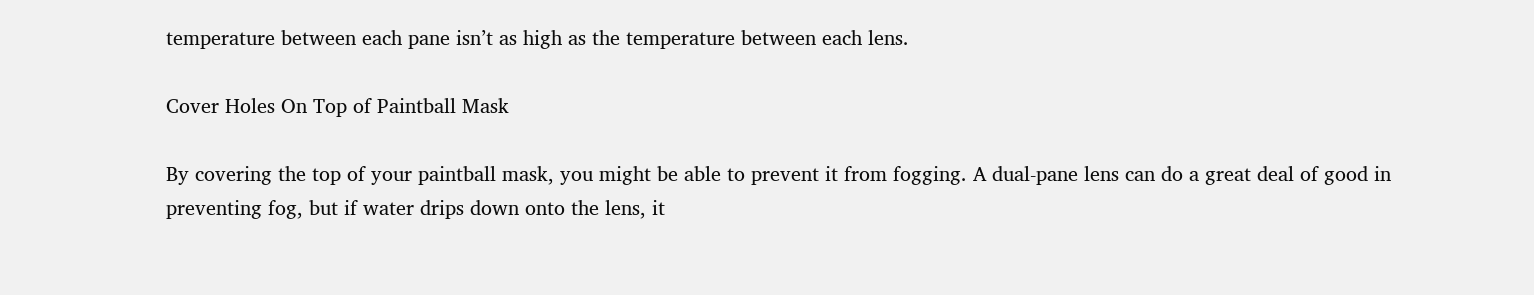temperature between each pane isn’t as high as the temperature between each lens.

Cover Holes On Top of Paintball Mask

By covering the top of your paintball mask, you might be able to prevent it from fogging. A dual-pane lens can do a great deal of good in preventing fog, but if water drips down onto the lens, it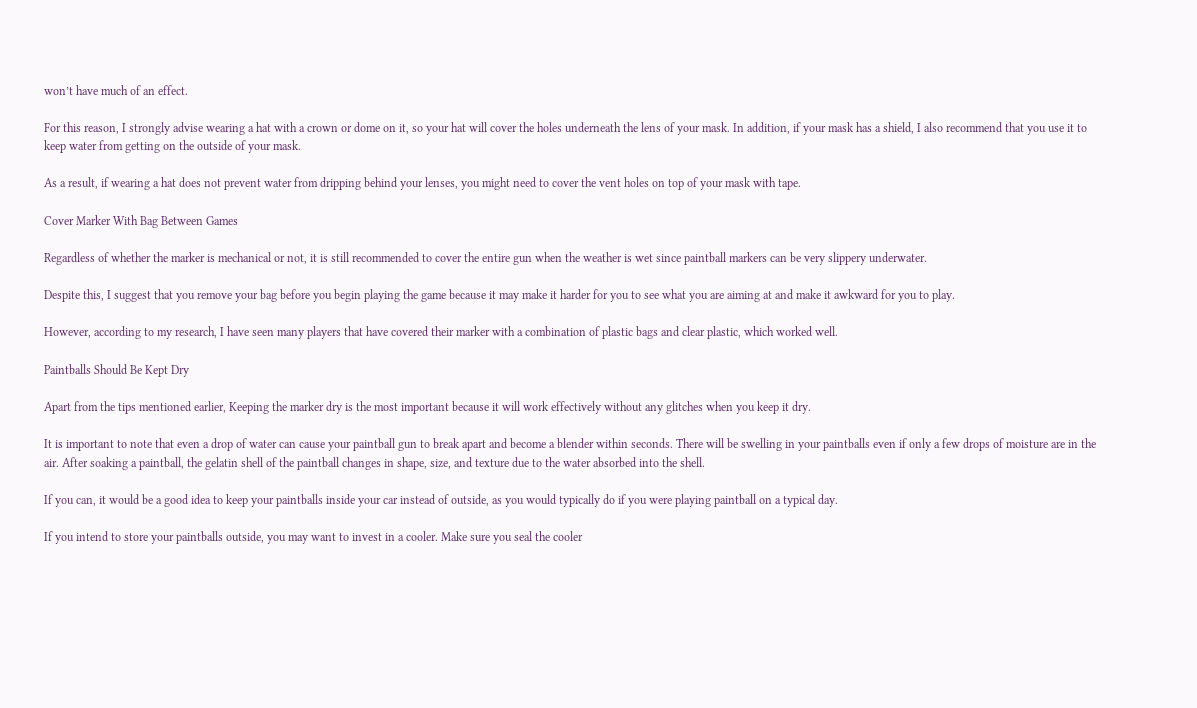won’t have much of an effect.

For this reason, I strongly advise wearing a hat with a crown or dome on it, so your hat will cover the holes underneath the lens of your mask. In addition, if your mask has a shield, I also recommend that you use it to keep water from getting on the outside of your mask.

As a result, if wearing a hat does not prevent water from dripping behind your lenses, you might need to cover the vent holes on top of your mask with tape.

Cover Marker With Bag Between Games

Regardless of whether the marker is mechanical or not, it is still recommended to cover the entire gun when the weather is wet since paintball markers can be very slippery underwater.

Despite this, I suggest that you remove your bag before you begin playing the game because it may make it harder for you to see what you are aiming at and make it awkward for you to play.

However, according to my research, I have seen many players that have covered their marker with a combination of plastic bags and clear plastic, which worked well.

Paintballs Should Be Kept Dry

Apart from the tips mentioned earlier, Keeping the marker dry is the most important because it will work effectively without any glitches when you keep it dry.

It is important to note that even a drop of water can cause your paintball gun to break apart and become a blender within seconds. There will be swelling in your paintballs even if only a few drops of moisture are in the air. After soaking a paintball, the gelatin shell of the paintball changes in shape, size, and texture due to the water absorbed into the shell.

If you can, it would be a good idea to keep your paintballs inside your car instead of outside, as you would typically do if you were playing paintball on a typical day.

If you intend to store your paintballs outside, you may want to invest in a cooler. Make sure you seal the cooler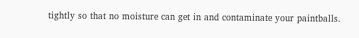tightly so that no moisture can get in and contaminate your paintballs.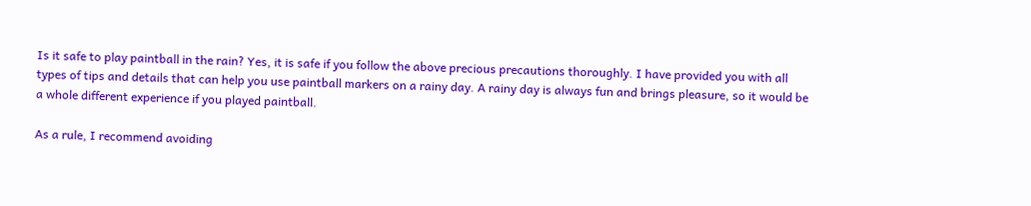Is it safe to play paintball in the rain? Yes, it is safe if you follow the above precious precautions thoroughly. I have provided you with all types of tips and details that can help you use paintball markers on a rainy day. A rainy day is always fun and brings pleasure, so it would be a whole different experience if you played paintball.

As a rule, I recommend avoiding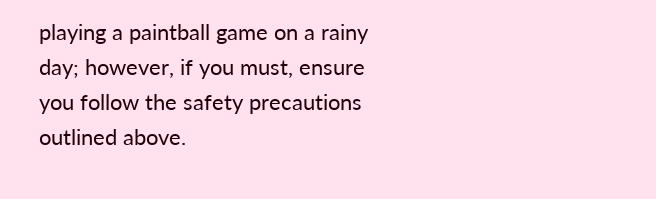playing a paintball game on a rainy day; however, if you must, ensure you follow the safety precautions outlined above.